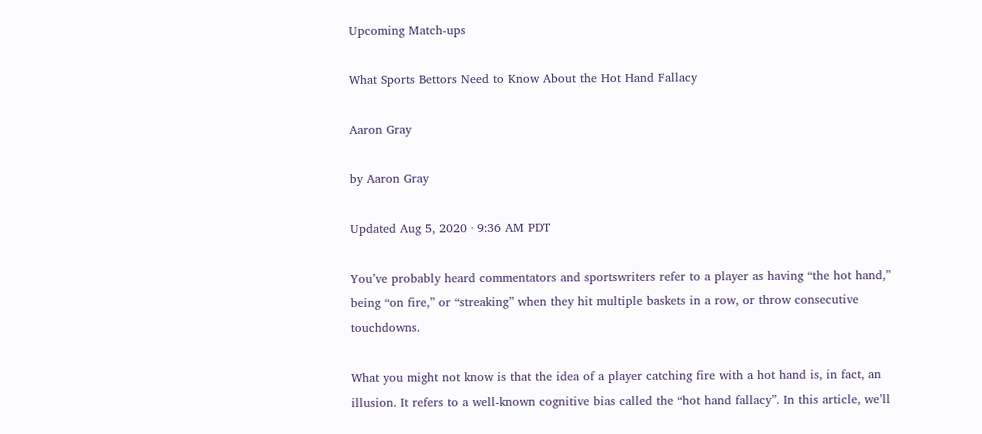Upcoming Match-ups

What Sports Bettors Need to Know About the Hot Hand Fallacy

Aaron Gray

by Aaron Gray

Updated Aug 5, 2020 · 9:36 AM PDT

You’ve probably heard commentators and sportswriters refer to a player as having “the hot hand,” being “on fire,” or “streaking” when they hit multiple baskets in a row, or throw consecutive touchdowns.

What you might not know is that the idea of a player catching fire with a hot hand is, in fact, an illusion. It refers to a well-known cognitive bias called the “hot hand fallacy”. In this article, we’ll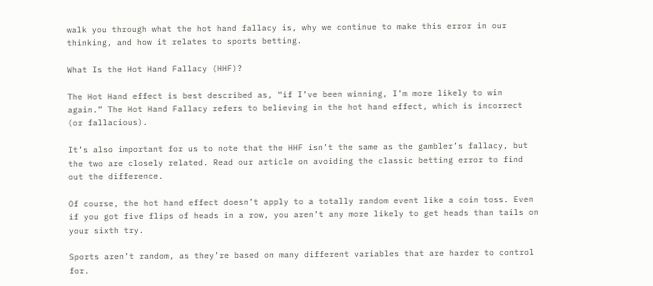walk you through what the hot hand fallacy is, why we continue to make this error in our thinking, and how it relates to sports betting.

What Is the Hot Hand Fallacy (HHF)?

The Hot Hand effect is best described as, “if I’ve been winning, I’m more likely to win again.” The Hot Hand Fallacy refers to believing in the hot hand effect, which is incorrect (or fallacious).

It’s also important for us to note that the HHF isn’t the same as the gambler’s fallacy, but the two are closely related. Read our article on avoiding the classic betting error to find out the difference.

Of course, the hot hand effect doesn’t apply to a totally random event like a coin toss. Even if you got five flips of heads in a row, you aren’t any more likely to get heads than tails on your sixth try.

Sports aren’t random, as they’re based on many different variables that are harder to control for.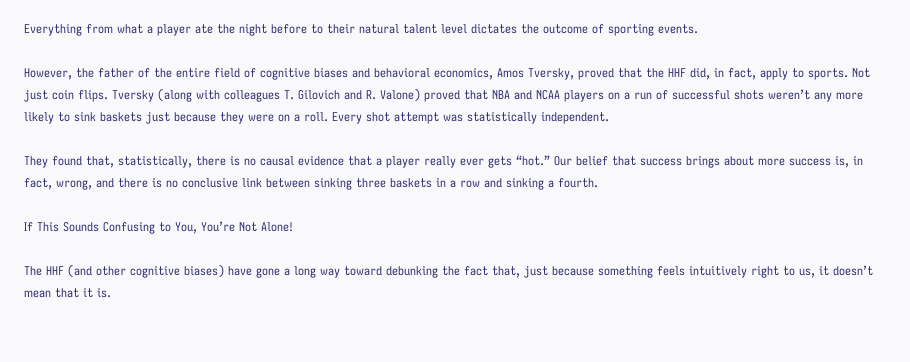Everything from what a player ate the night before to their natural talent level dictates the outcome of sporting events.

However, the father of the entire field of cognitive biases and behavioral economics, Amos Tversky, proved that the HHF did, in fact, apply to sports. Not just coin flips. Tversky (along with colleagues T. Gilovich and R. Valone) proved that NBA and NCAA players on a run of successful shots weren’t any more likely to sink baskets just because they were on a roll. Every shot attempt was statistically independent.

They found that, statistically, there is no causal evidence that a player really ever gets “hot.” Our belief that success brings about more success is, in fact, wrong, and there is no conclusive link between sinking three baskets in a row and sinking a fourth.

If This Sounds Confusing to You, You’re Not Alone!

The HHF (and other cognitive biases) have gone a long way toward debunking the fact that, just because something feels intuitively right to us, it doesn’t mean that it is.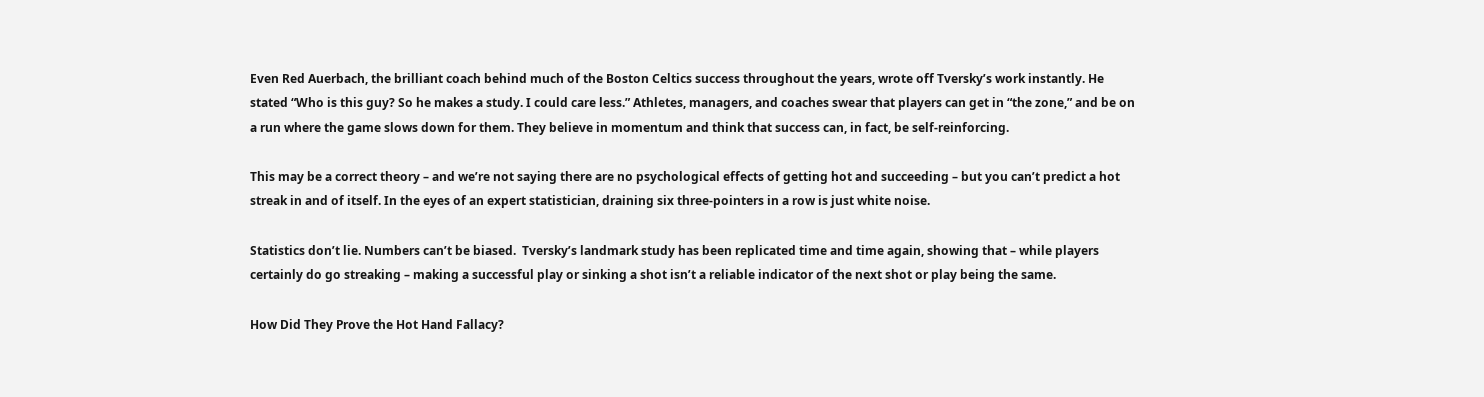Even Red Auerbach, the brilliant coach behind much of the Boston Celtics success throughout the years, wrote off Tversky’s work instantly. He stated “Who is this guy? So he makes a study. I could care less.” Athletes, managers, and coaches swear that players can get in “the zone,” and be on a run where the game slows down for them. They believe in momentum and think that success can, in fact, be self-reinforcing.

This may be a correct theory – and we’re not saying there are no psychological effects of getting hot and succeeding – but you can’t predict a hot streak in and of itself. In the eyes of an expert statistician, draining six three-pointers in a row is just white noise.

Statistics don’t lie. Numbers can’t be biased.  Tversky’s landmark study has been replicated time and time again, showing that – while players certainly do go streaking – making a successful play or sinking a shot isn’t a reliable indicator of the next shot or play being the same.

How Did They Prove the Hot Hand Fallacy?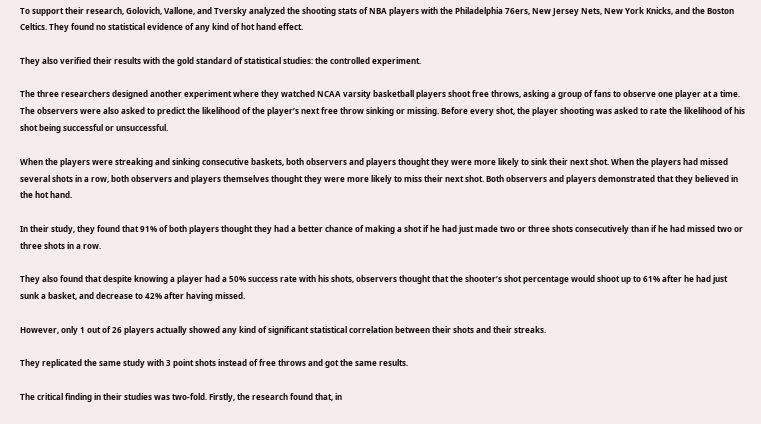To support their research, Golovich, Vallone, and Tversky analyzed the shooting stats of NBA players with the Philadelphia 76ers, New Jersey Nets, New York Knicks, and the Boston Celtics. They found no statistical evidence of any kind of hot hand effect.

They also verified their results with the gold standard of statistical studies: the controlled experiment.

The three researchers designed another experiment where they watched NCAA varsity basketball players shoot free throws, asking a group of fans to observe one player at a time. The observers were also asked to predict the likelihood of the player’s next free throw sinking or missing. Before every shot, the player shooting was asked to rate the likelihood of his shot being successful or unsuccessful.

When the players were streaking and sinking consecutive baskets, both observers and players thought they were more likely to sink their next shot. When the players had missed several shots in a row, both observers and players themselves thought they were more likely to miss their next shot. Both observers and players demonstrated that they believed in the hot hand.

In their study, they found that 91% of both players thought they had a better chance of making a shot if he had just made two or three shots consecutively than if he had missed two or three shots in a row.

They also found that despite knowing a player had a 50% success rate with his shots, observers thought that the shooter’s shot percentage would shoot up to 61% after he had just sunk a basket, and decrease to 42% after having missed.

However, only 1 out of 26 players actually showed any kind of significant statistical correlation between their shots and their streaks.

They replicated the same study with 3 point shots instead of free throws and got the same results.

The critical finding in their studies was two-fold. Firstly, the research found that, in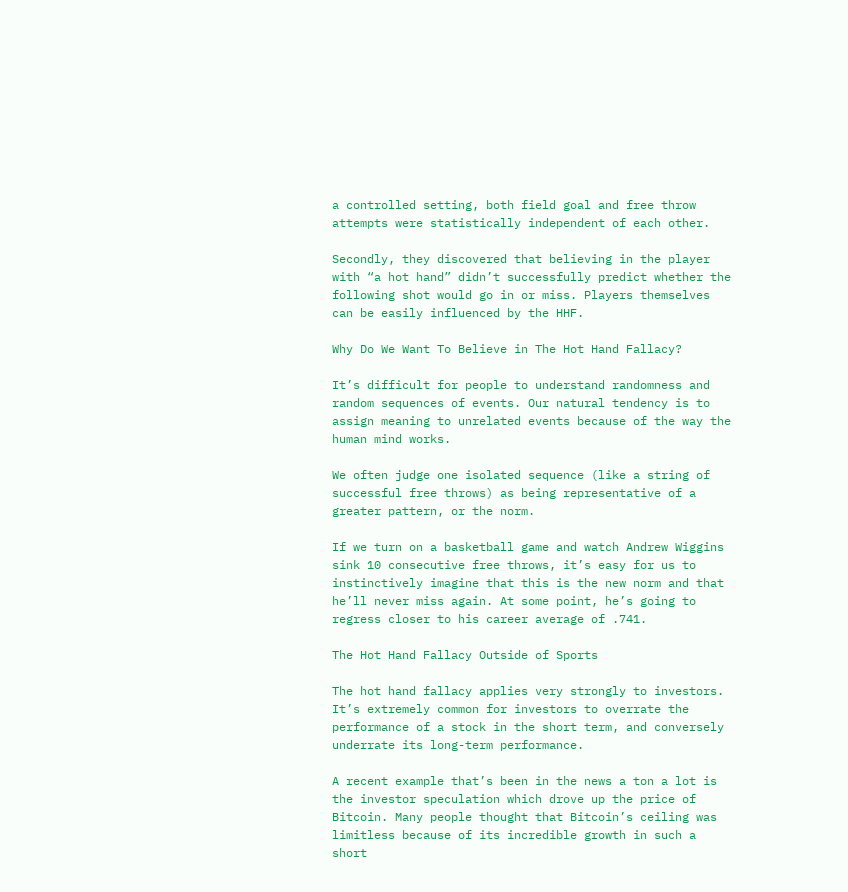a controlled setting, both field goal and free throw attempts were statistically independent of each other.

Secondly, they discovered that believing in the player with “a hot hand” didn’t successfully predict whether the following shot would go in or miss. Players themselves can be easily influenced by the HHF.

Why Do We Want To Believe in The Hot Hand Fallacy?

It’s difficult for people to understand randomness and random sequences of events. Our natural tendency is to assign meaning to unrelated events because of the way the human mind works.

We often judge one isolated sequence (like a string of successful free throws) as being representative of a greater pattern, or the norm.

If we turn on a basketball game and watch Andrew Wiggins sink 10 consecutive free throws, it’s easy for us to instinctively imagine that this is the new norm and that he’ll never miss again. At some point, he’s going to regress closer to his career average of .741.

The Hot Hand Fallacy Outside of Sports

The hot hand fallacy applies very strongly to investors. It’s extremely common for investors to overrate the performance of a stock in the short term, and conversely underrate its long-term performance.

A recent example that’s been in the news a ton a lot is the investor speculation which drove up the price of Bitcoin. Many people thought that Bitcoin’s ceiling was limitless because of its incredible growth in such a short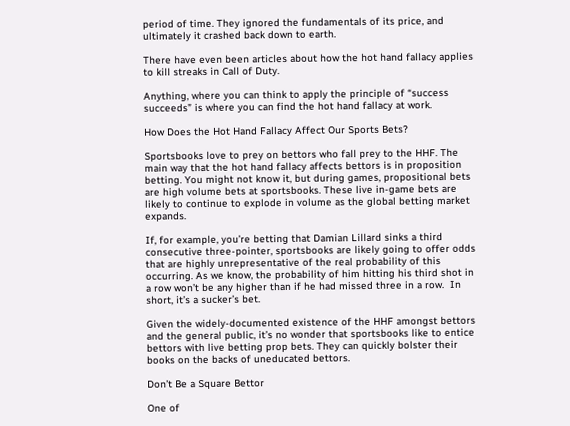period of time. They ignored the fundamentals of its price, and ultimately it crashed back down to earth.

There have even been articles about how the hot hand fallacy applies to kill streaks in Call of Duty.

Anything, where you can think to apply the principle of “success succeeds” is where you can find the hot hand fallacy at work.

How Does the Hot Hand Fallacy Affect Our Sports Bets?

Sportsbooks love to prey on bettors who fall prey to the HHF. The main way that the hot hand fallacy affects bettors is in proposition betting. You might not know it, but during games, propositional bets are high volume bets at sportsbooks. These live in-game bets are likely to continue to explode in volume as the global betting market expands.

If, for example, you’re betting that Damian Lillard sinks a third consecutive three-pointer, sportsbooks are likely going to offer odds that are highly unrepresentative of the real probability of this occurring. As we know, the probability of him hitting his third shot in a row won’t be any higher than if he had missed three in a row.  In short, it’s a sucker’s bet.

Given the widely-documented existence of the HHF amongst bettors and the general public, it’s no wonder that sportsbooks like to entice bettors with live betting prop bets. They can quickly bolster their books on the backs of uneducated bettors.

Don’t Be a Square Bettor

One of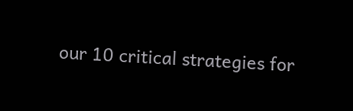our 10 critical strategies for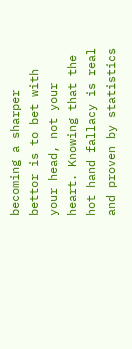becoming a sharper bettor is to bet with your head, not your heart. Knowing that the hot hand fallacy is real and proven by statistics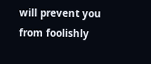will prevent you from foolishly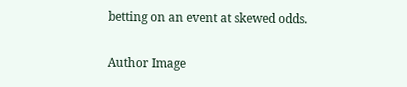betting on an event at skewed odds.

Author Image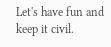Let's have fun and keep it civil.